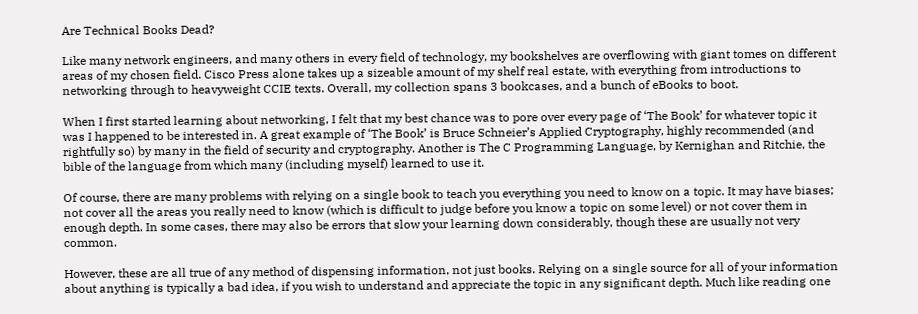Are Technical Books Dead?

Like many network engineers, and many others in every field of technology, my bookshelves are overflowing with giant tomes on different areas of my chosen field. Cisco Press alone takes up a sizeable amount of my shelf real estate, with everything from introductions to networking through to heavyweight CCIE texts. Overall, my collection spans 3 bookcases, and a bunch of eBooks to boot.

When I first started learning about networking, I felt that my best chance was to pore over every page of ‘The Book’ for whatever topic it was I happened to be interested in. A great example of ‘The Book’ is Bruce Schneier’s Applied Cryptography, highly recommended (and rightfully so) by many in the field of security and cryptography. Another is The C Programming Language, by Kernighan and Ritchie, the bible of the language from which many (including myself) learned to use it.

Of course, there are many problems with relying on a single book to teach you everything you need to know on a topic. It may have biases; not cover all the areas you really need to know (which is difficult to judge before you know a topic on some level) or not cover them in enough depth. In some cases, there may also be errors that slow your learning down considerably, though these are usually not very common.

However, these are all true of any method of dispensing information, not just books. Relying on a single source for all of your information about anything is typically a bad idea, if you wish to understand and appreciate the topic in any significant depth. Much like reading one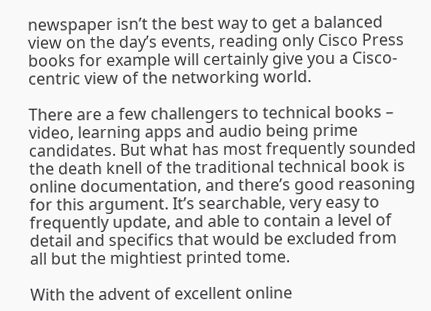newspaper isn’t the best way to get a balanced view on the day’s events, reading only Cisco Press books for example will certainly give you a Cisco-centric view of the networking world.

There are a few challengers to technical books – video, learning apps and audio being prime candidates. But what has most frequently sounded the death knell of the traditional technical book is online documentation, and there’s good reasoning for this argument. It’s searchable, very easy to frequently update, and able to contain a level of detail and specifics that would be excluded from all but the mightiest printed tome.

With the advent of excellent online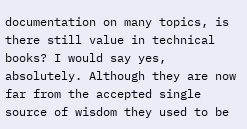documentation on many topics, is there still value in technical books? I would say yes, absolutely. Although they are now far from the accepted single source of wisdom they used to be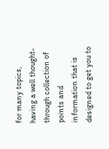for many topics, having a well thought-through collection of points and information that is designed to get you to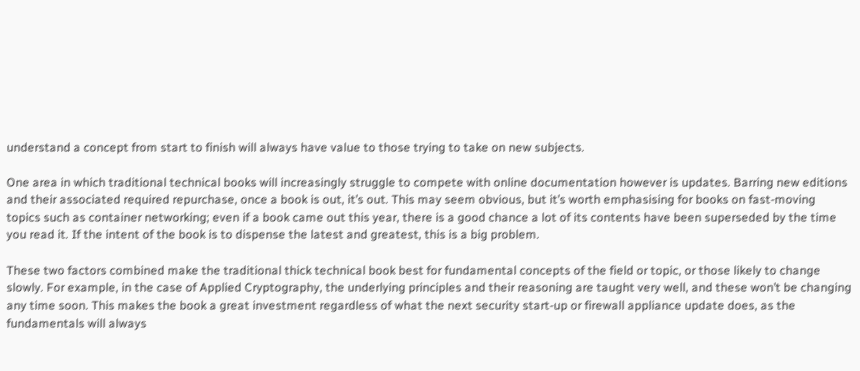understand a concept from start to finish will always have value to those trying to take on new subjects.

One area in which traditional technical books will increasingly struggle to compete with online documentation however is updates. Barring new editions and their associated required repurchase, once a book is out, it’s out. This may seem obvious, but it’s worth emphasising for books on fast-moving topics such as container networking; even if a book came out this year, there is a good chance a lot of its contents have been superseded by the time you read it. If the intent of the book is to dispense the latest and greatest, this is a big problem.

These two factors combined make the traditional thick technical book best for fundamental concepts of the field or topic, or those likely to change slowly. For example, in the case of Applied Cryptography, the underlying principles and their reasoning are taught very well, and these won’t be changing any time soon. This makes the book a great investment regardless of what the next security start-up or firewall appliance update does, as the fundamentals will always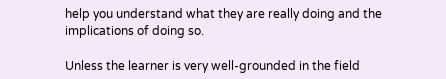help you understand what they are really doing and the implications of doing so.

Unless the learner is very well-grounded in the field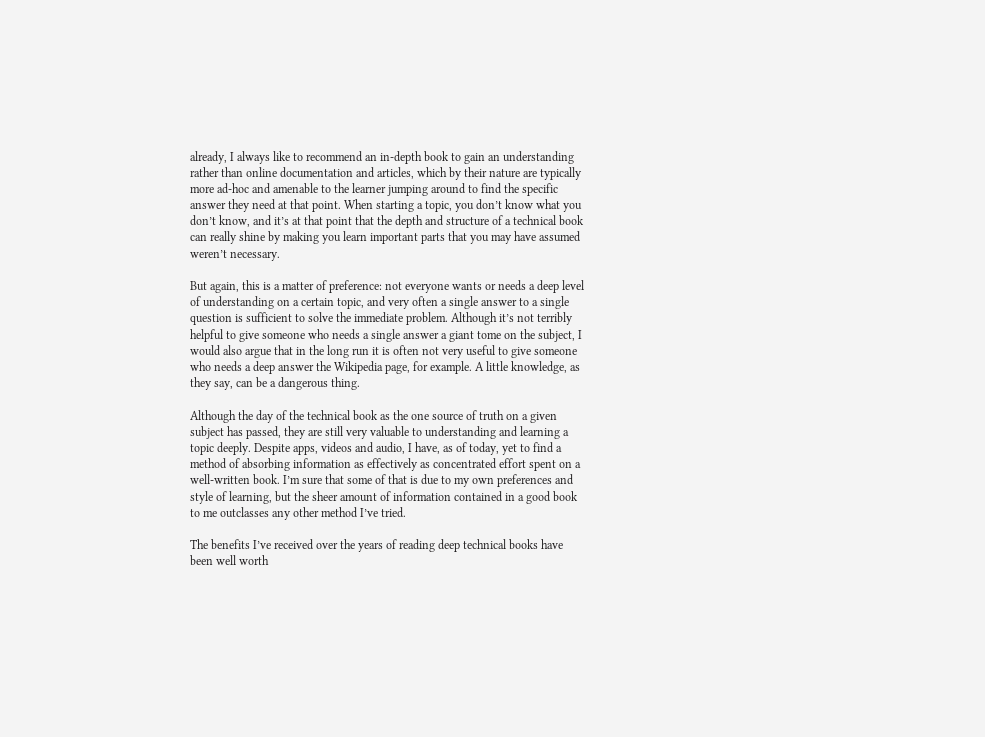already, I always like to recommend an in-depth book to gain an understanding rather than online documentation and articles, which by their nature are typically more ad-hoc and amenable to the learner jumping around to find the specific answer they need at that point. When starting a topic, you don’t know what you don’t know, and it’s at that point that the depth and structure of a technical book can really shine by making you learn important parts that you may have assumed weren’t necessary.

But again, this is a matter of preference: not everyone wants or needs a deep level of understanding on a certain topic, and very often a single answer to a single question is sufficient to solve the immediate problem. Although it’s not terribly helpful to give someone who needs a single answer a giant tome on the subject, I would also argue that in the long run it is often not very useful to give someone who needs a deep answer the Wikipedia page, for example. A little knowledge, as they say, can be a dangerous thing.

Although the day of the technical book as the one source of truth on a given subject has passed, they are still very valuable to understanding and learning a topic deeply. Despite apps, videos and audio, I have, as of today, yet to find a method of absorbing information as effectively as concentrated effort spent on a well-written book. I’m sure that some of that is due to my own preferences and style of learning, but the sheer amount of information contained in a good book to me outclasses any other method I’ve tried.

The benefits I’ve received over the years of reading deep technical books have been well worth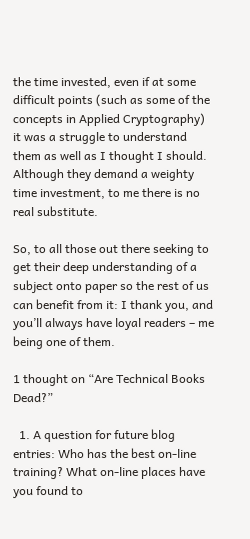the time invested, even if at some difficult points (such as some of the concepts in Applied Cryptography) it was a struggle to understand them as well as I thought I should. Although they demand a weighty time investment, to me there is no real substitute.

So, to all those out there seeking to get their deep understanding of a subject onto paper so the rest of us can benefit from it: I thank you, and you’ll always have loyal readers – me being one of them.

1 thought on “Are Technical Books Dead?”

  1. A question for future blog entries: Who has the best on-line training? What on-line places have you found to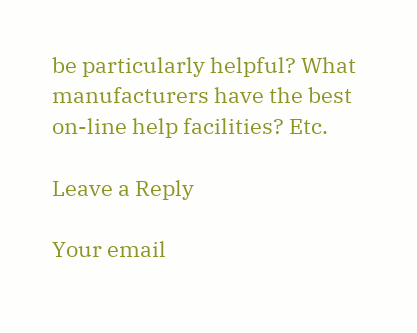be particularly helpful? What manufacturers have the best on-line help facilities? Etc.

Leave a Reply

Your email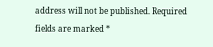address will not be published. Required fields are marked *